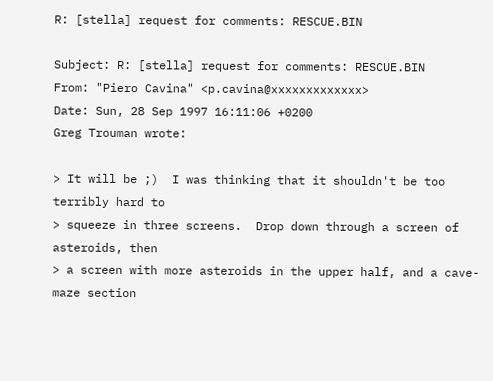R: [stella] request for comments: RESCUE.BIN

Subject: R: [stella] request for comments: RESCUE.BIN
From: "Piero Cavina" <p.cavina@xxxxxxxxxxxxx>
Date: Sun, 28 Sep 1997 16:11:06 +0200
Greg Trouman wrote:

> It will be ;)  I was thinking that it shouldn't be too terribly hard to
> squeeze in three screens.  Drop down through a screen of asteroids, then
> a screen with more asteroids in the upper half, and a cave-maze section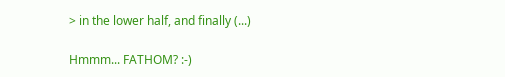> in the lower half, and finally (...)

Hmmm... FATHOM? :-)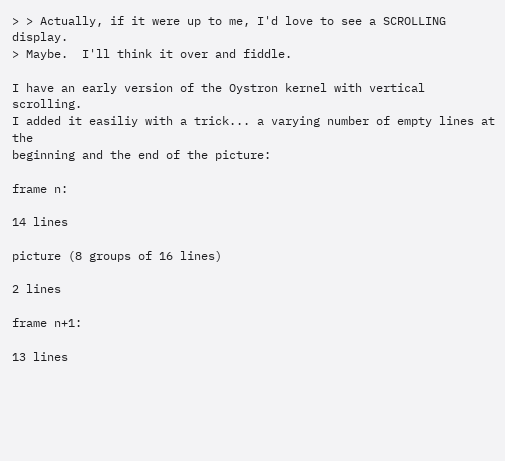> > Actually, if it were up to me, I'd love to see a SCROLLING display.
> Maybe.  I'll think it over and fiddle.

I have an early version of the Oystron kernel with vertical scrolling.
I added it easiliy with a trick... a varying number of empty lines at the
beginning and the end of the picture:

frame n:

14 lines

picture (8 groups of 16 lines)

2 lines

frame n+1:

13 lines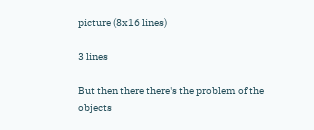picture (8x16 lines)

3 lines

But then there there's the problem of the objects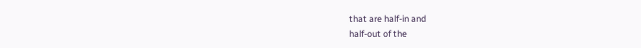that are half-in and
half-out of the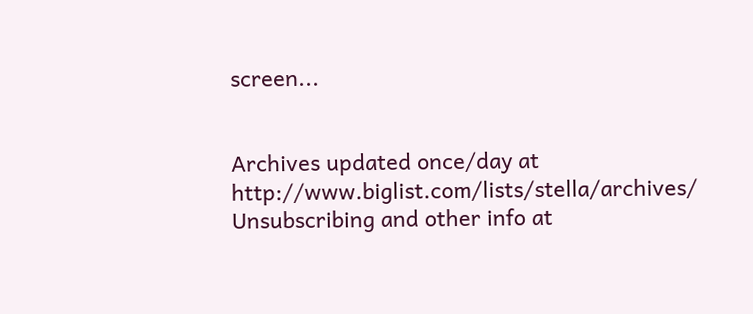screen...


Archives updated once/day at http://www.biglist.com/lists/stella/archives/
Unsubscribing and other info at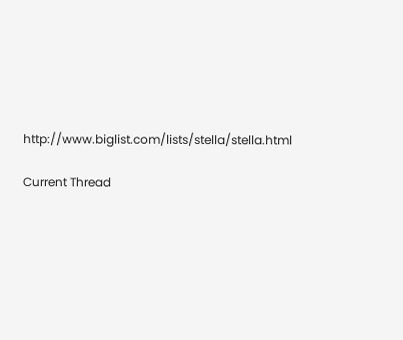http://www.biglist.com/lists/stella/stella.html

Current Thread